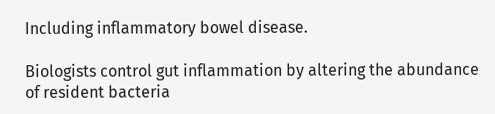Including inflammatory bowel disease.

Biologists control gut inflammation by altering the abundance of resident bacteria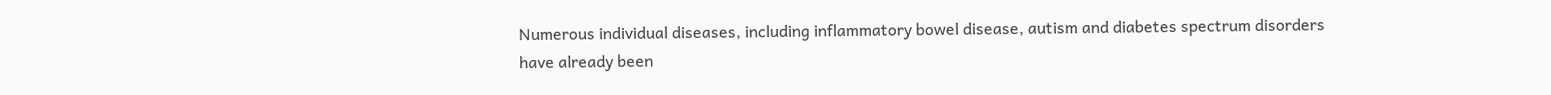Numerous individual diseases, including inflammatory bowel disease, autism and diabetes spectrum disorders have already been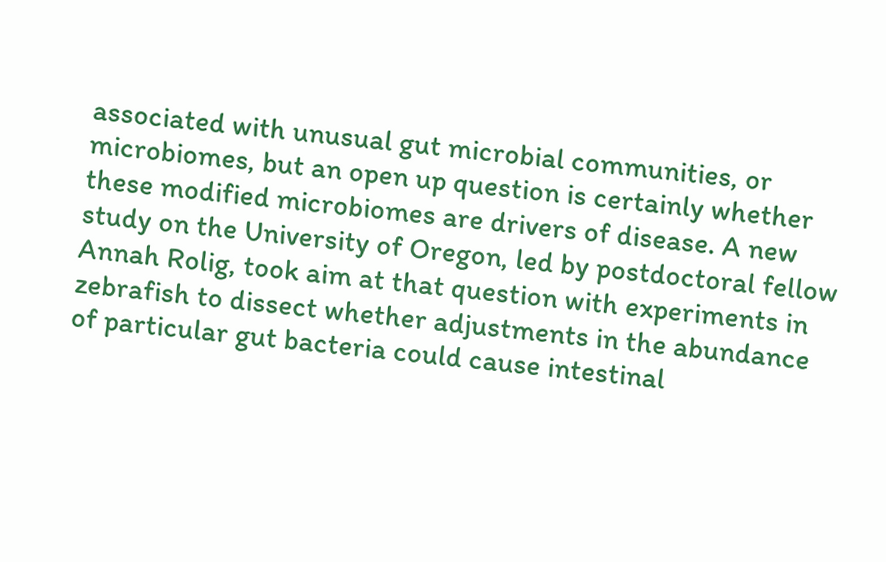associated with unusual gut microbial communities, or microbiomes, but an open up question is certainly whether these modified microbiomes are drivers of disease. A new study on the University of Oregon, led by postdoctoral fellow Annah Rolig, took aim at that question with experiments in zebrafish to dissect whether adjustments in the abundance of particular gut bacteria could cause intestinal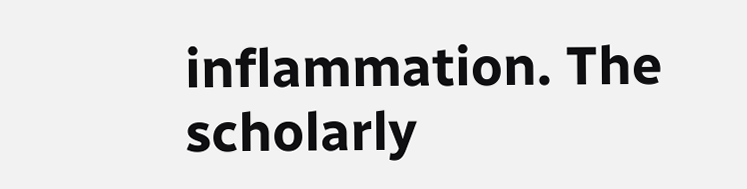inflammation. The scholarly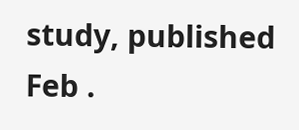study, published Feb .